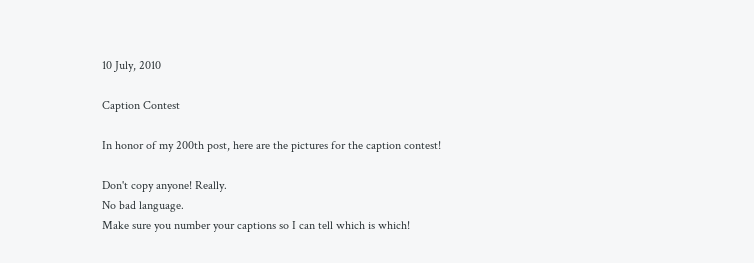10 July, 2010

Caption Contest

In honor of my 200th post, here are the pictures for the caption contest!

Don't copy anyone! Really.
No bad language.
Make sure you number your captions so I can tell which is which!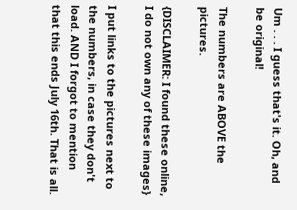Um . . . I guess that's it. Oh, and be original!

The numbers are ABOVE the pictures.

{DISCLAIMER: I found these online, I do not own any of these images}

I put links to the pictures next to the numbers, in case they don't load. AND I forgot to mention that this ends July 16th. That is all.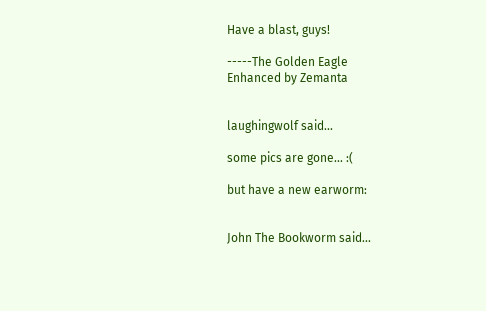Have a blast, guys!

-----The Golden Eagle
Enhanced by Zemanta


laughingwolf said...

some pics are gone... :(

but have a new earworm:


John The Bookworm said...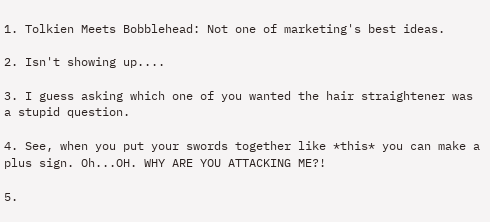1. Tolkien Meets Bobblehead: Not one of marketing's best ideas.

2. Isn't showing up....

3. I guess asking which one of you wanted the hair straightener was a stupid question.

4. See, when you put your swords together like *this* you can make a plus sign. Oh...OH. WHY ARE YOU ATTACKING ME?!

5.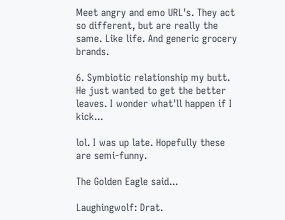Meet angry and emo URL's. They act so different, but are really the same. Like life. And generic grocery brands.

6. Symbiotic relationship my butt. He just wanted to get the better leaves. I wonder what'll happen if I kick...

lol. I was up late. Hopefully these are semi-funny.

The Golden Eagle said...

Laughingwolf: Drat.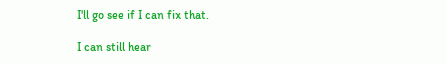I'll go see if I can fix that.

I can still hear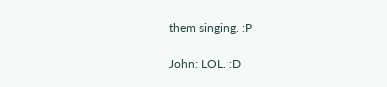them singing. :P

John: LOL. :D